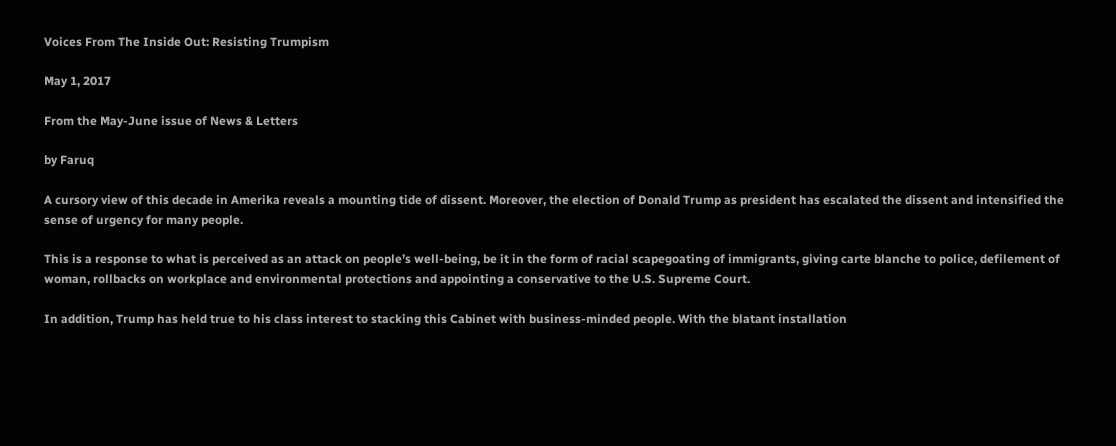Voices From The Inside Out: Resisting Trumpism

May 1, 2017

From the May-June issue of News & Letters

by Faruq

A cursory view of this decade in Amerika reveals a mounting tide of dissent. Moreover, the election of Donald Trump as president has escalated the dissent and intensified the sense of urgency for many people.

This is a response to what is perceived as an attack on people’s well-being, be it in the form of racial scapegoating of immigrants, giving carte blanche to police, defilement of woman, rollbacks on workplace and environmental protections and appointing a conservative to the U.S. Supreme Court.

In addition, Trump has held true to his class interest to stacking this Cabinet with business-minded people. With the blatant installation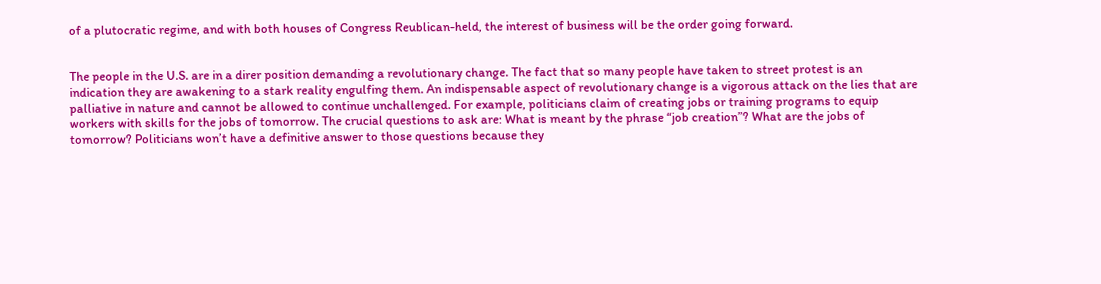of a plutocratic regime, and with both houses of Congress Reublican-held, the interest of business will be the order going forward.


The people in the U.S. are in a direr position demanding a revolutionary change. The fact that so many people have taken to street protest is an indication they are awakening to a stark reality engulfing them. An indispensable aspect of revolutionary change is a vigorous attack on the lies that are palliative in nature and cannot be allowed to continue unchallenged. For example, politicians claim of creating jobs or training programs to equip workers with skills for the jobs of tomorrow. The crucial questions to ask are: What is meant by the phrase “job creation”? What are the jobs of tomorrow? Politicians won’t have a definitive answer to those questions because they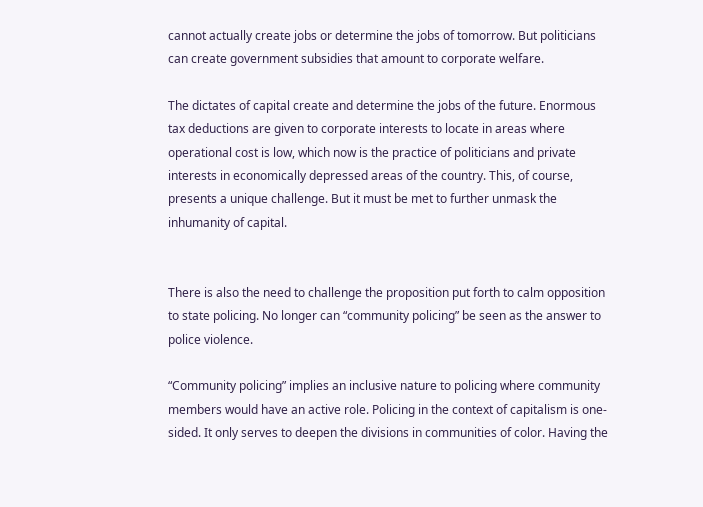cannot actually create jobs or determine the jobs of tomorrow. But politicians can create government subsidies that amount to corporate welfare.

The dictates of capital create and determine the jobs of the future. Enormous tax deductions are given to corporate interests to locate in areas where operational cost is low, which now is the practice of politicians and private interests in economically depressed areas of the country. This, of course, presents a unique challenge. But it must be met to further unmask the inhumanity of capital.


There is also the need to challenge the proposition put forth to calm opposition to state policing. No longer can “community policing” be seen as the answer to police violence.

“Community policing” implies an inclusive nature to policing where community members would have an active role. Policing in the context of capitalism is one-sided. It only serves to deepen the divisions in communities of color. Having the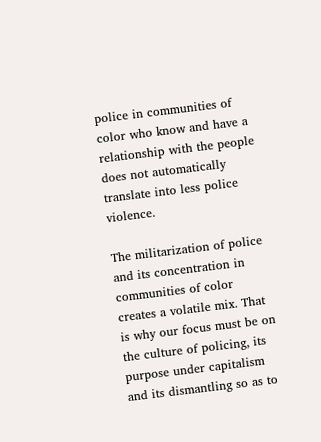police in communities of color who know and have a relationship with the people does not automatically translate into less police violence.

The militarization of police and its concentration in communities of color creates a volatile mix. That is why our focus must be on the culture of policing, its purpose under capitalism and its dismantling so as to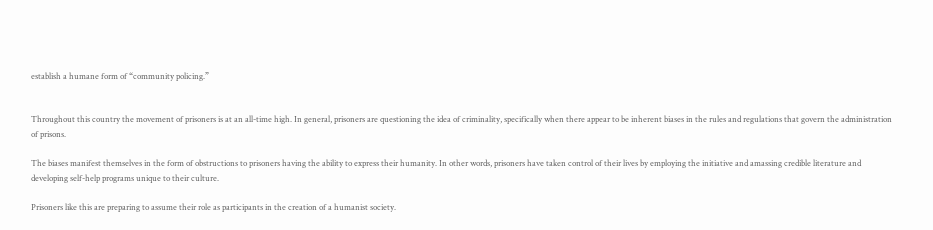establish a humane form of “community policing.”


Throughout this country the movement of prisoners is at an all-time high. In general, prisoners are questioning the idea of criminality, specifically when there appear to be inherent biases in the rules and regulations that govern the administration of prisons.

The biases manifest themselves in the form of obstructions to prisoners having the ability to express their humanity. In other words, prisoners have taken control of their lives by employing the initiative and amassing credible literature and developing self-help programs unique to their culture.

Prisoners like this are preparing to assume their role as participants in the creation of a humanist society.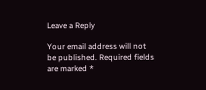Leave a Reply

Your email address will not be published. Required fields are marked *